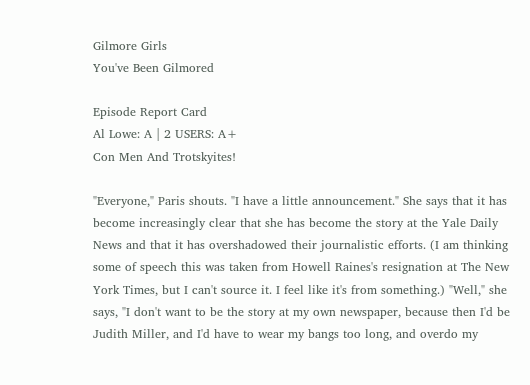Gilmore Girls
You've Been Gilmored

Episode Report Card
Al Lowe: A | 2 USERS: A+
Con Men And Trotskyites!

"Everyone," Paris shouts. "I have a little announcement." She says that it has become increasingly clear that she has become the story at the Yale Daily News and that it has overshadowed their journalistic efforts. (I am thinking some of speech this was taken from Howell Raines's resignation at The New York Times, but I can't source it. I feel like it's from something.) "Well," she says, "I don't want to be the story at my own newspaper, because then I'd be Judith Miller, and I'd have to wear my bangs too long, and overdo my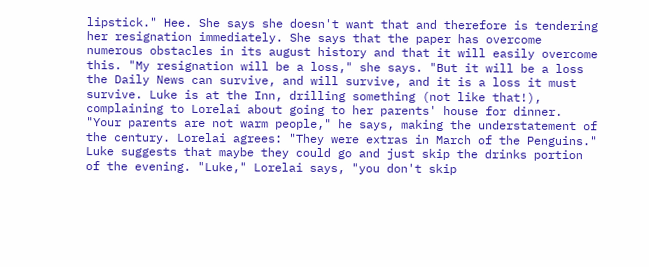lipstick." Hee. She says she doesn't want that and therefore is tendering her resignation immediately. She says that the paper has overcome numerous obstacles in its august history and that it will easily overcome this. "My resignation will be a loss," she says. "But it will be a loss the Daily News can survive, and will survive, and it is a loss it must survive. Luke is at the Inn, drilling something (not like that!), complaining to Lorelai about going to her parents' house for dinner. "Your parents are not warm people," he says, making the understatement of the century. Lorelai agrees: "They were extras in March of the Penguins." Luke suggests that maybe they could go and just skip the drinks portion of the evening. "Luke," Lorelai says, "you don't skip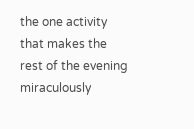the one activity that makes the rest of the evening miraculously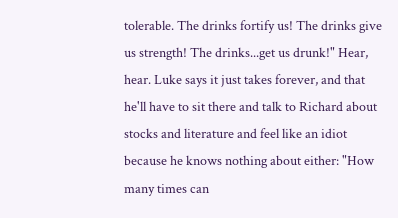tolerable. The drinks fortify us! The drinks give us strength! The drinks...get us drunk!" Hear, hear. Luke says it just takes forever, and that he'll have to sit there and talk to Richard about stocks and literature and feel like an idiot because he knows nothing about either: "How many times can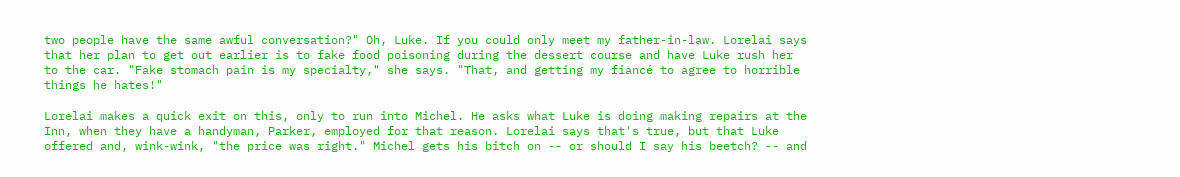two people have the same awful conversation?" Oh, Luke. If you could only meet my father-in-law. Lorelai says that her plan to get out earlier is to fake food poisoning during the dessert course and have Luke rush her to the car. "Fake stomach pain is my specialty," she says. "That, and getting my fiancé to agree to horrible things he hates!"

Lorelai makes a quick exit on this, only to run into Michel. He asks what Luke is doing making repairs at the Inn, when they have a handyman, Parker, employed for that reason. Lorelai says that's true, but that Luke offered and, wink-wink, "the price was right." Michel gets his bitch on -- or should I say his beetch? -- and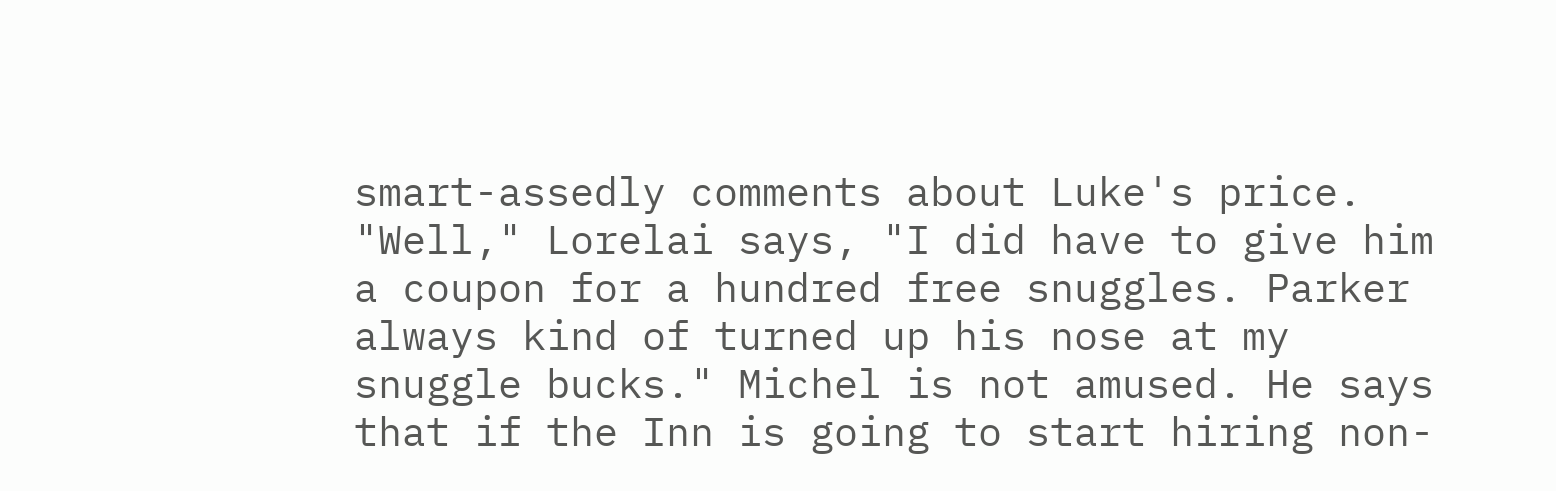smart-assedly comments about Luke's price. "Well," Lorelai says, "I did have to give him a coupon for a hundred free snuggles. Parker always kind of turned up his nose at my snuggle bucks." Michel is not amused. He says that if the Inn is going to start hiring non-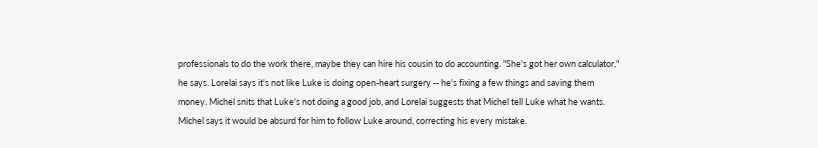professionals to do the work there, maybe they can hire his cousin to do accounting. "She's got her own calculator," he says. Lorelai says it's not like Luke is doing open-heart surgery -- he's fixing a few things and saving them money. Michel snits that Luke's not doing a good job, and Lorelai suggests that Michel tell Luke what he wants. Michel says it would be absurd for him to follow Luke around, correcting his every mistake.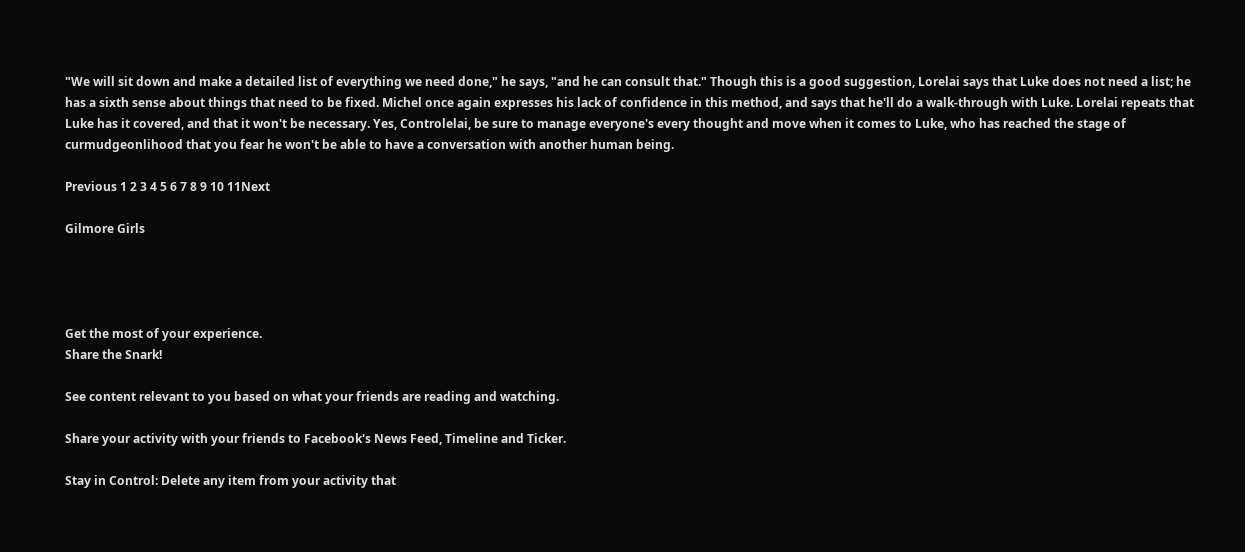"We will sit down and make a detailed list of everything we need done," he says, "and he can consult that." Though this is a good suggestion, Lorelai says that Luke does not need a list; he has a sixth sense about things that need to be fixed. Michel once again expresses his lack of confidence in this method, and says that he'll do a walk-through with Luke. Lorelai repeats that Luke has it covered, and that it won't be necessary. Yes, Controlelai, be sure to manage everyone's every thought and move when it comes to Luke, who has reached the stage of curmudgeonlihood that you fear he won't be able to have a conversation with another human being.

Previous 1 2 3 4 5 6 7 8 9 10 11Next

Gilmore Girls




Get the most of your experience.
Share the Snark!

See content relevant to you based on what your friends are reading and watching.

Share your activity with your friends to Facebook's News Feed, Timeline and Ticker.

Stay in Control: Delete any item from your activity that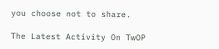you choose not to share.

The Latest Activity On TwOP